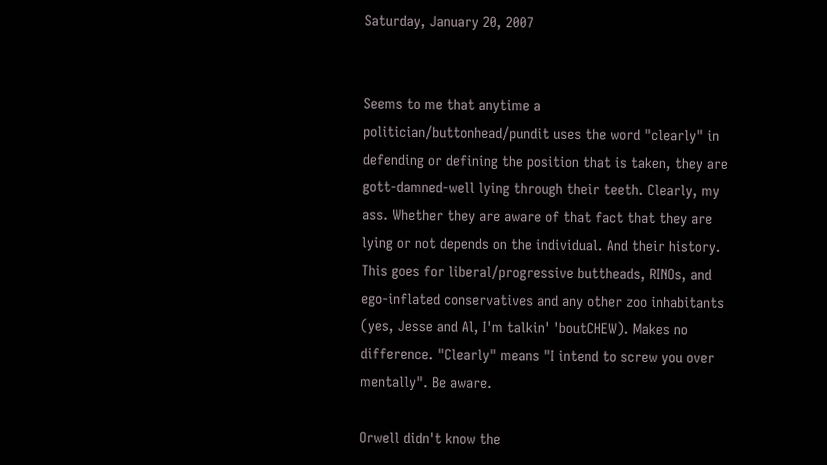Saturday, January 20, 2007


Seems to me that anytime a politician/buttonhead/pundit uses the word "clearly" in defending or defining the position that is taken, they are gott-damned-well lying through their teeth. Clearly, my ass. Whether they are aware of that fact that they are lying or not depends on the individual. And their history. This goes for liberal/progressive buttheads, RINOs, and ego-inflated conservatives and any other zoo inhabitants (yes, Jesse and Al, I'm talkin' 'boutCHEW). Makes no difference. "Clearly" means "I intend to screw you over mentally". Be aware.

Orwell didn't know the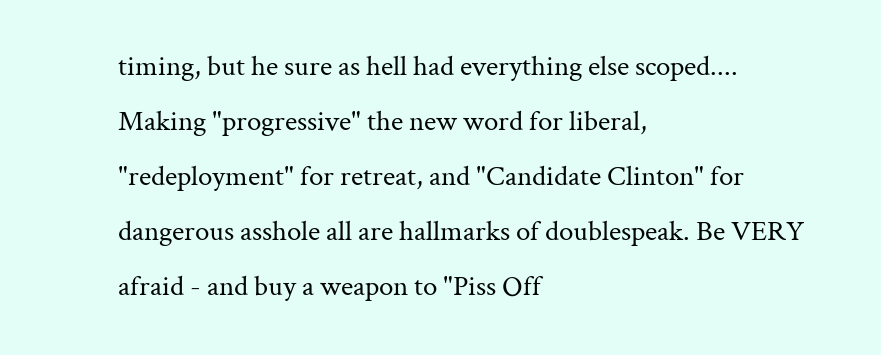timing, but he sure as hell had everything else scoped.... Making "progressive" the new word for liberal, "redeployment" for retreat, and "Candidate Clinton" for dangerous asshole all are hallmarks of doublespeak. Be VERY afraid - and buy a weapon to "Piss Off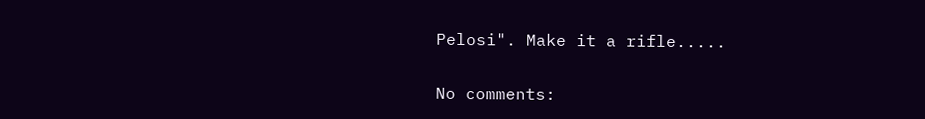Pelosi". Make it a rifle.....

No comments: